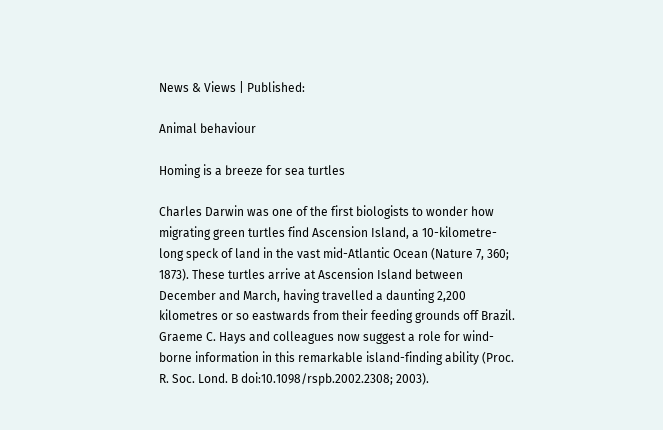News & Views | Published:

Animal behaviour

Homing is a breeze for sea turtles

Charles Darwin was one of the first biologists to wonder how migrating green turtles find Ascension Island, a 10-kilometre-long speck of land in the vast mid-Atlantic Ocean (Nature 7, 360; 1873). These turtles arrive at Ascension Island between December and March, having travelled a daunting 2,200 kilometres or so eastwards from their feeding grounds off Brazil. Graeme C. Hays and colleagues now suggest a role for wind-borne information in this remarkable island-finding ability (Proc. R. Soc. Lond. B doi:10.1098/rspb.2002.2308; 2003).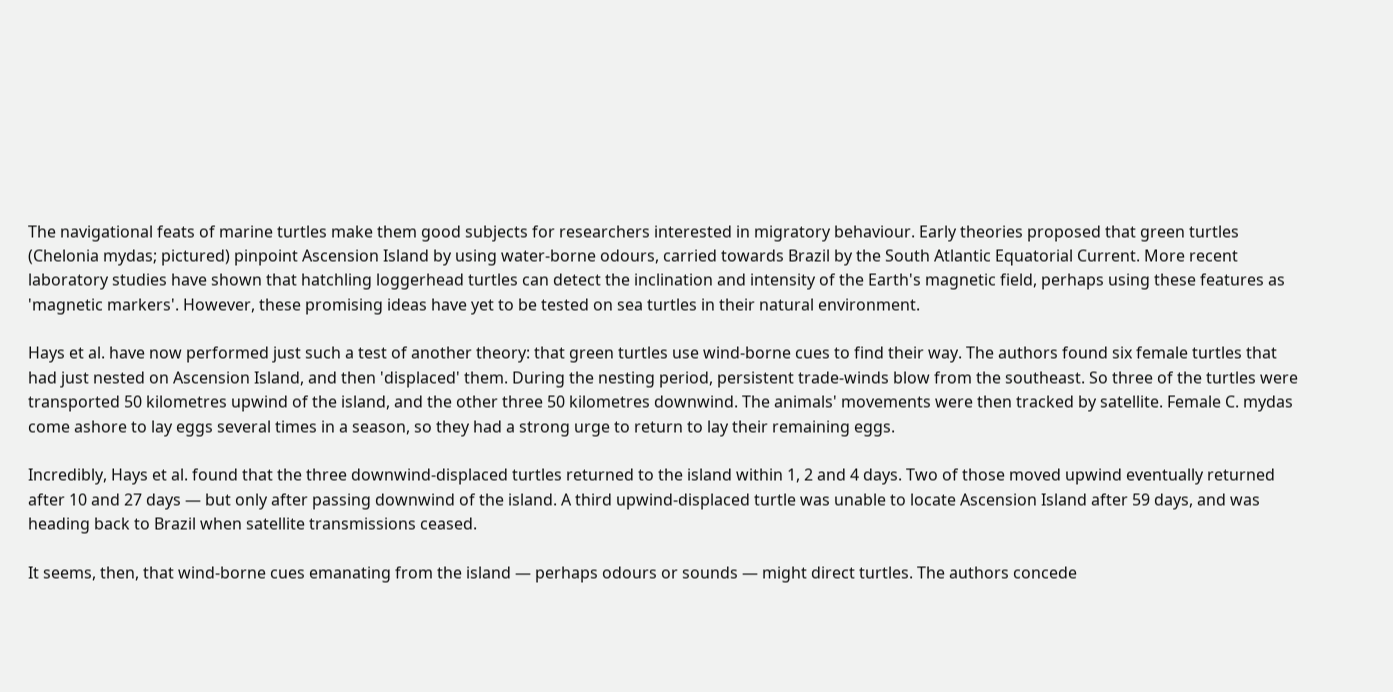The navigational feats of marine turtles make them good subjects for researchers interested in migratory behaviour. Early theories proposed that green turtles (Chelonia mydas; pictured) pinpoint Ascension Island by using water-borne odours, carried towards Brazil by the South Atlantic Equatorial Current. More recent laboratory studies have shown that hatchling loggerhead turtles can detect the inclination and intensity of the Earth's magnetic field, perhaps using these features as 'magnetic markers'. However, these promising ideas have yet to be tested on sea turtles in their natural environment.

Hays et al. have now performed just such a test of another theory: that green turtles use wind-borne cues to find their way. The authors found six female turtles that had just nested on Ascension Island, and then 'displaced' them. During the nesting period, persistent trade-winds blow from the southeast. So three of the turtles were transported 50 kilometres upwind of the island, and the other three 50 kilometres downwind. The animals' movements were then tracked by satellite. Female C. mydas come ashore to lay eggs several times in a season, so they had a strong urge to return to lay their remaining eggs.

Incredibly, Hays et al. found that the three downwind-displaced turtles returned to the island within 1, 2 and 4 days. Two of those moved upwind eventually returned after 10 and 27 days — but only after passing downwind of the island. A third upwind-displaced turtle was unable to locate Ascension Island after 59 days, and was heading back to Brazil when satellite transmissions ceased.

It seems, then, that wind-borne cues emanating from the island — perhaps odours or sounds — might direct turtles. The authors concede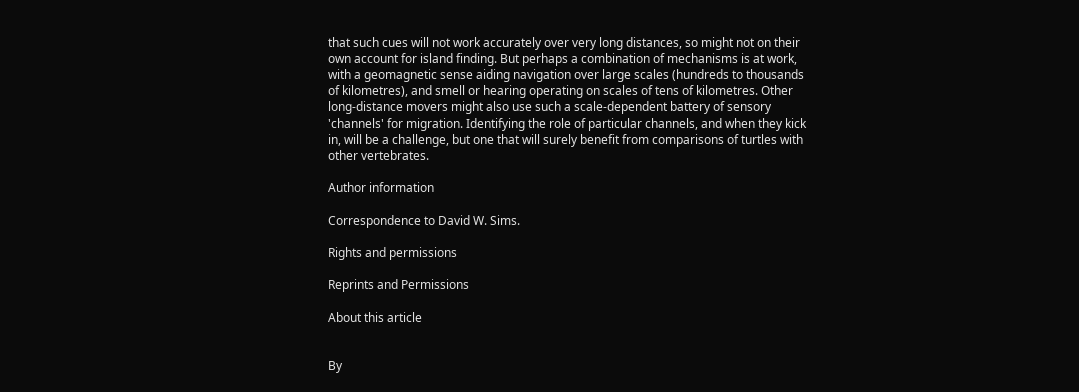that such cues will not work accurately over very long distances, so might not on their own account for island finding. But perhaps a combination of mechanisms is at work, with a geomagnetic sense aiding navigation over large scales (hundreds to thousands of kilometres), and smell or hearing operating on scales of tens of kilometres. Other long-distance movers might also use such a scale-dependent battery of sensory 'channels' for migration. Identifying the role of particular channels, and when they kick in, will be a challenge, but one that will surely benefit from comparisons of turtles with other vertebrates.

Author information

Correspondence to David W. Sims.

Rights and permissions

Reprints and Permissions

About this article


By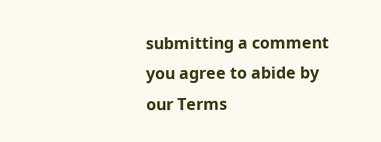submitting a comment you agree to abide by our Terms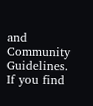and Community Guidelines. If you find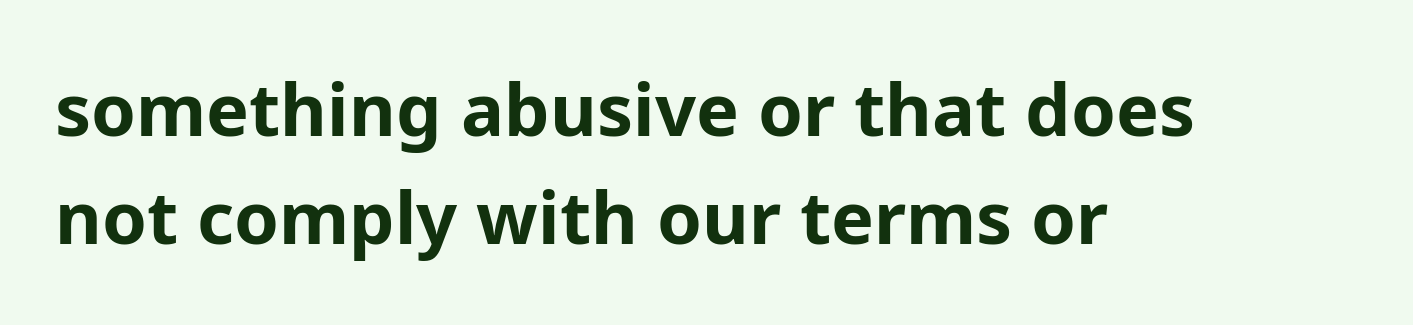something abusive or that does not comply with our terms or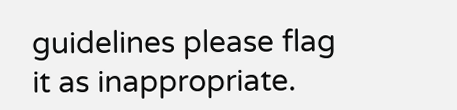guidelines please flag it as inappropriate.